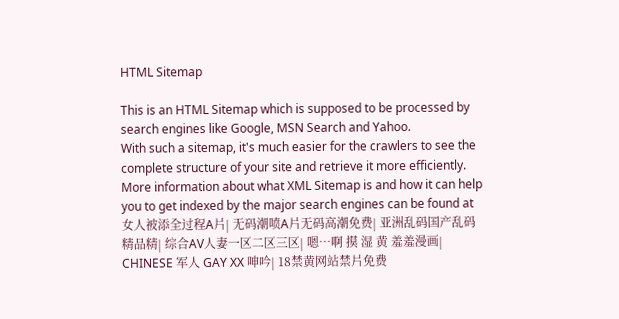HTML Sitemap

This is an HTML Sitemap which is supposed to be processed by search engines like Google, MSN Search and Yahoo.
With such a sitemap, it's much easier for the crawlers to see the complete structure of your site and retrieve it more efficiently.
More information about what XML Sitemap is and how it can help you to get indexed by the major search engines can be found at
女人被添全过程A片| 无码潮喷A片无码高潮免费| 亚洲乱码国产乱码精品精| 综合AV人妻一区二区三区| 嗯…啊 摸 湿 黄 羞羞漫画| CHINESE 军人 GAY XX 呻吟| 18禁黄网站禁片免费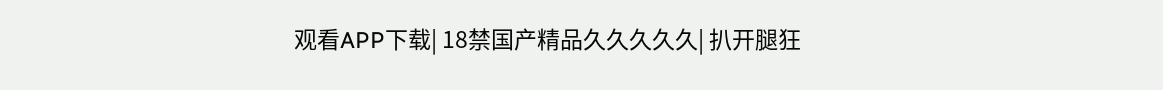观看APP下载| 18禁国产精品久久久久久| 扒开腿狂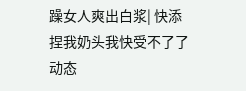躁女人爽出白浆| 快添捏我奶头我快受不了了动态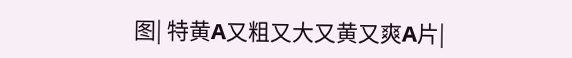图| 特黄A又粗又大又黄又爽A片|